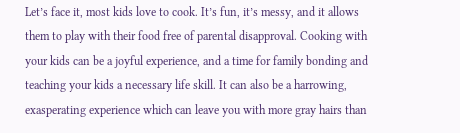Let’s face it, most kids love to cook. It’s fun, it’s messy, and it allows them to play with their food free of parental disapproval. Cooking with your kids can be a joyful experience, and a time for family bonding and teaching your kids a necessary life skill. It can also be a harrowing, exasperating experience which can leave you with more gray hairs than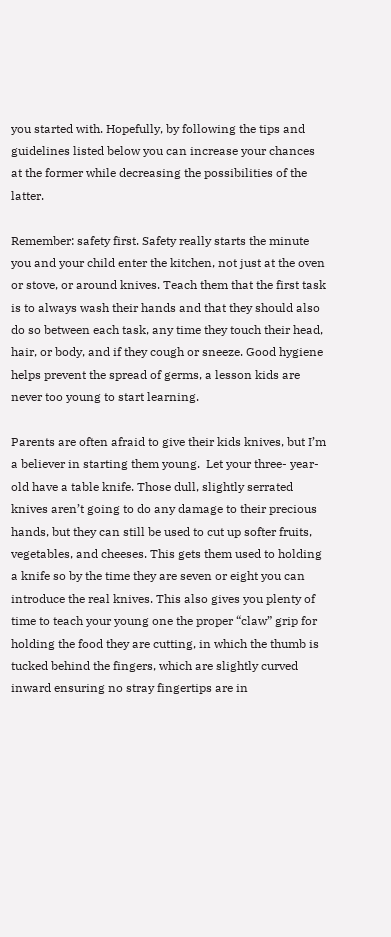you started with. Hopefully, by following the tips and guidelines listed below you can increase your chances at the former while decreasing the possibilities of the latter.

Remember: safety first. Safety really starts the minute you and your child enter the kitchen, not just at the oven or stove, or around knives. Teach them that the first task is to always wash their hands and that they should also do so between each task, any time they touch their head, hair, or body, and if they cough or sneeze. Good hygiene helps prevent the spread of germs, a lesson kids are never too young to start learning.

Parents are often afraid to give their kids knives, but I’m a believer in starting them young.  Let your three- year- old have a table knife. Those dull, slightly serrated knives aren’t going to do any damage to their precious hands, but they can still be used to cut up softer fruits, vegetables, and cheeses. This gets them used to holding a knife so by the time they are seven or eight you can introduce the real knives. This also gives you plenty of time to teach your young one the proper “claw” grip for holding the food they are cutting, in which the thumb is tucked behind the fingers, which are slightly curved inward ensuring no stray fingertips are in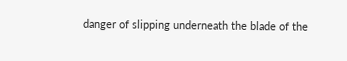danger of slipping underneath the blade of the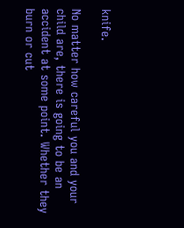knife.

No matter how careful you and your child are, there is going to be an accident at some point. Whether they burn or cut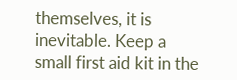themselves, it is inevitable. Keep a small first aid kit in the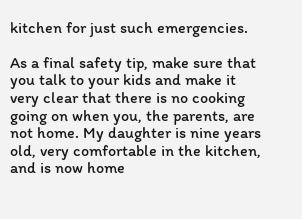kitchen for just such emergencies.

As a final safety tip, make sure that you talk to your kids and make it very clear that there is no cooking going on when you, the parents, are not home. My daughter is nine years old, very comfortable in the kitchen, and is now home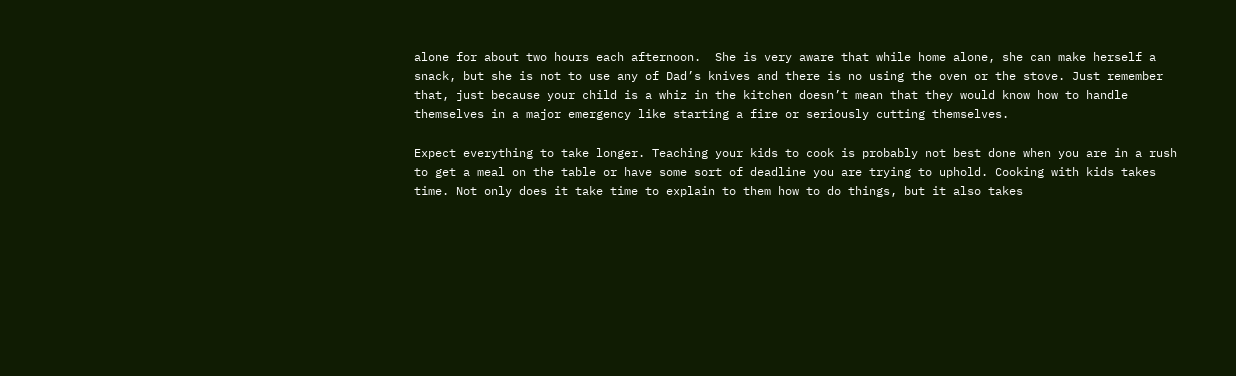alone for about two hours each afternoon.  She is very aware that while home alone, she can make herself a snack, but she is not to use any of Dad’s knives and there is no using the oven or the stove. Just remember that, just because your child is a whiz in the kitchen doesn’t mean that they would know how to handle themselves in a major emergency like starting a fire or seriously cutting themselves.

Expect everything to take longer. Teaching your kids to cook is probably not best done when you are in a rush to get a meal on the table or have some sort of deadline you are trying to uphold. Cooking with kids takes time. Not only does it take time to explain to them how to do things, but it also takes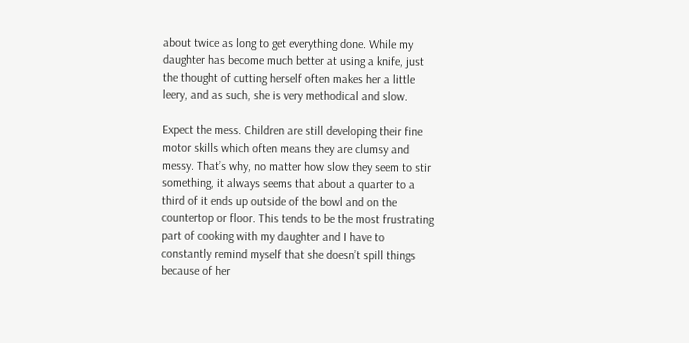about twice as long to get everything done. While my daughter has become much better at using a knife, just the thought of cutting herself often makes her a little leery, and as such, she is very methodical and slow.

Expect the mess. Children are still developing their fine motor skills which often means they are clumsy and messy. That’s why, no matter how slow they seem to stir something, it always seems that about a quarter to a third of it ends up outside of the bowl and on the countertop or floor. This tends to be the most frustrating part of cooking with my daughter and I have to constantly remind myself that she doesn’t spill things because of her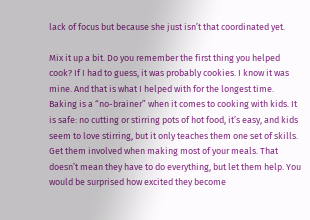lack of focus but because she just isn’t that coordinated yet.

Mix it up a bit. Do you remember the first thing you helped cook? If I had to guess, it was probably cookies. I know it was mine. And that is what I helped with for the longest time.  Baking is a “no-brainer” when it comes to cooking with kids. It is safe: no cutting or stirring pots of hot food, it’s easy, and kids seem to love stirring, but it only teaches them one set of skills. Get them involved when making most of your meals. That doesn’t mean they have to do everything, but let them help. You would be surprised how excited they become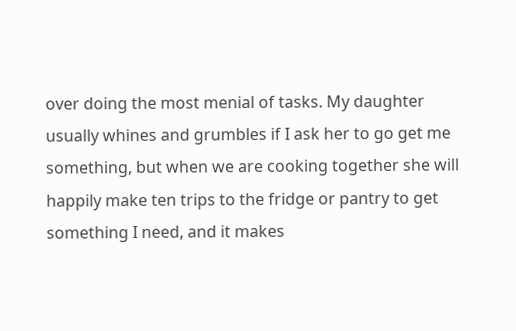over doing the most menial of tasks. My daughter usually whines and grumbles if I ask her to go get me something, but when we are cooking together she will happily make ten trips to the fridge or pantry to get something I need, and it makes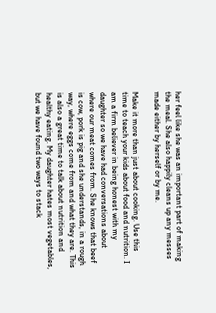her feel like she was an important part of making the meal. She also happily cleans up any messes made either by herself or by me.

Make it more than just about cooking. Use this time to teach your kids about food and nutrition. I am a firm believer in being honest with my daughter so we have had conversations about where our meat comes from. She knows that beef is cow, pork is pig and she understands, in a rough way, where eggs come from and what they are. This is also a great time to talk about nutrition and healthy eating. My daughter hates most vegetables, but we have found two ways to stack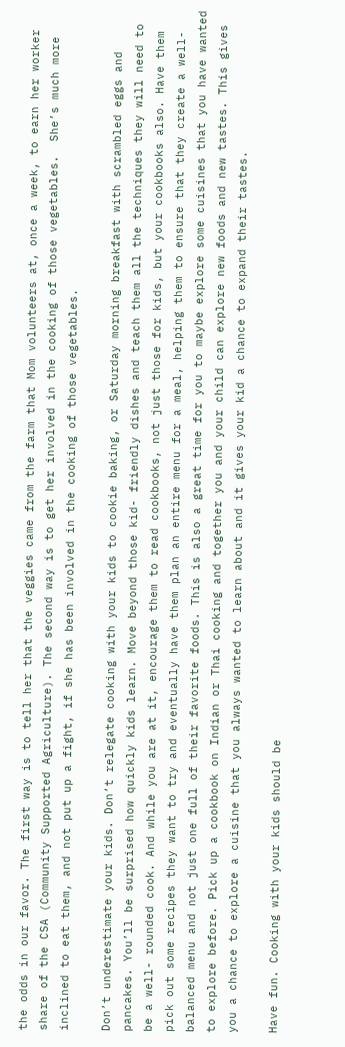the odds in our favor. The first way is to tell her that the veggies came from the farm that Mom volunteers at, once a week, to earn her worker share of the CSA (Community Supported Agriculture). The second way is to get her involved in the cooking of those vegetables.  She’s much more inclined to eat them, and not put up a fight, if she has been involved in the cooking of those vegetables.

Don’t underestimate your kids. Don’t relegate cooking with your kids to cookie baking, or Saturday morning breakfast with scrambled eggs and pancakes. You’ll be surprised how quickly kids learn. Move beyond those kid- friendly dishes and teach them all the techniques they will need to be a well- rounded cook. And while you are at it, encourage them to read cookbooks, not just those for kids, but your cookbooks also. Have them pick out some recipes they want to try and eventually have them plan an entire menu for a meal, helping them to ensure that they create a well- balanced menu and not just one full of their favorite foods. This is also a great time for you to maybe explore some cuisines that you have wanted to explore before. Pick up a cookbook on Indian or Thai cooking and together you and your child can explore new foods and new tastes. This gives you a chance to explore a cuisine that you always wanted to learn about and it gives your kid a chance to expand their tastes.

Have fun. Cooking with your kids should be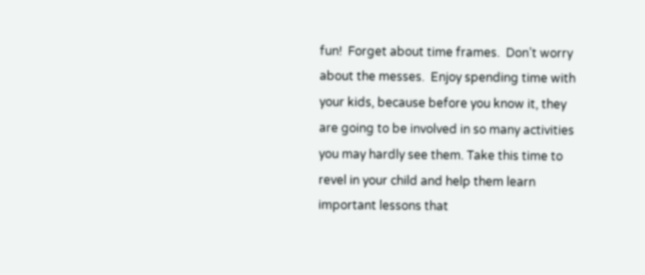fun!  Forget about time frames.  Don’t worry about the messes.  Enjoy spending time with your kids, because before you know it, they are going to be involved in so many activities you may hardly see them. Take this time to revel in your child and help them learn important lessons that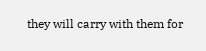they will carry with them for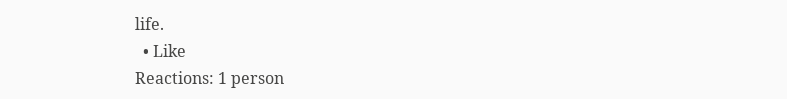life.
  • Like
Reactions: 1 person